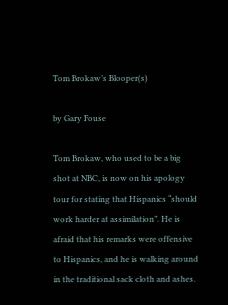Tom Brokaw’s Blooper(s)

by Gary Fouse

Tom Brokaw, who used to be a big shot at NBC, is now on his apology tour for stating that Hispanics “should work harder at assimilation”. He is afraid that his remarks were offensive to Hispanics, and he is walking around in the traditional sack cloth and ashes.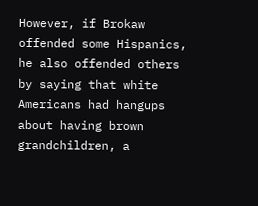However, if Brokaw offended some Hispanics, he also offended others by saying that white Americans had hangups about having brown grandchildren, a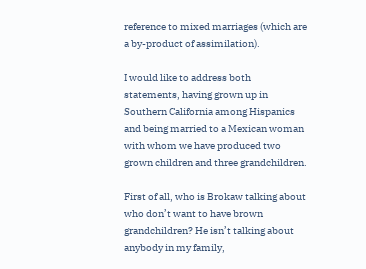reference to mixed marriages (which are a by-product of assimilation).

I would like to address both statements, having grown up in Southern California among Hispanics and being married to a Mexican woman with whom we have produced two grown children and three grandchildren.

First of all, who is Brokaw talking about who don’t want to have brown grandchildren? He isn’t talking about anybody in my family,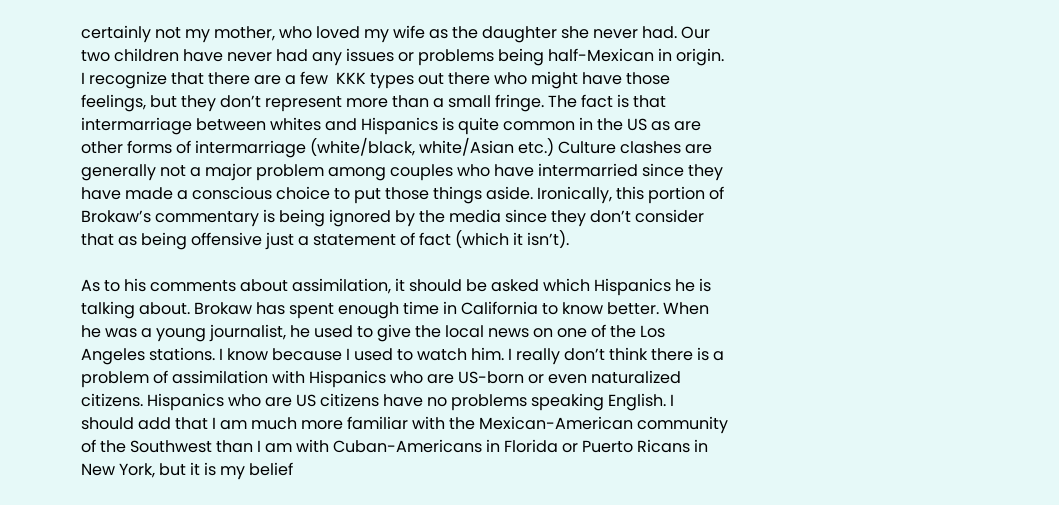certainly not my mother, who loved my wife as the daughter she never had. Our two children have never had any issues or problems being half-Mexican in origin. I recognize that there are a few  KKK types out there who might have those feelings, but they don’t represent more than a small fringe. The fact is that intermarriage between whites and Hispanics is quite common in the US as are other forms of intermarriage (white/black, white/Asian etc.) Culture clashes are generally not a major problem among couples who have intermarried since they have made a conscious choice to put those things aside. Ironically, this portion of Brokaw’s commentary is being ignored by the media since they don’t consider that as being offensive just a statement of fact (which it isn’t).

As to his comments about assimilation, it should be asked which Hispanics he is talking about. Brokaw has spent enough time in California to know better. When he was a young journalist, he used to give the local news on one of the Los Angeles stations. I know because I used to watch him. I really don’t think there is a problem of assimilation with Hispanics who are US-born or even naturalized citizens. Hispanics who are US citizens have no problems speaking English. I should add that I am much more familiar with the Mexican-American community of the Southwest than I am with Cuban-Americans in Florida or Puerto Ricans in New York, but it is my belief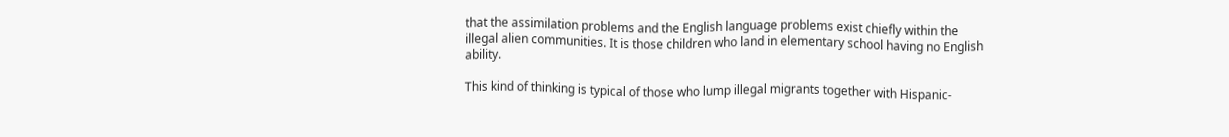that the assimilation problems and the English language problems exist chiefly within the illegal alien communities. It is those children who land in elementary school having no English ability.

This kind of thinking is typical of those who lump illegal migrants together with Hispanic-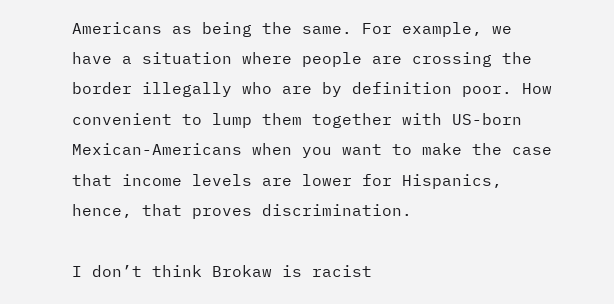Americans as being the same. For example, we have a situation where people are crossing the border illegally who are by definition poor. How convenient to lump them together with US-born Mexican-Americans when you want to make the case that income levels are lower for Hispanics, hence, that proves discrimination.

I don’t think Brokaw is racist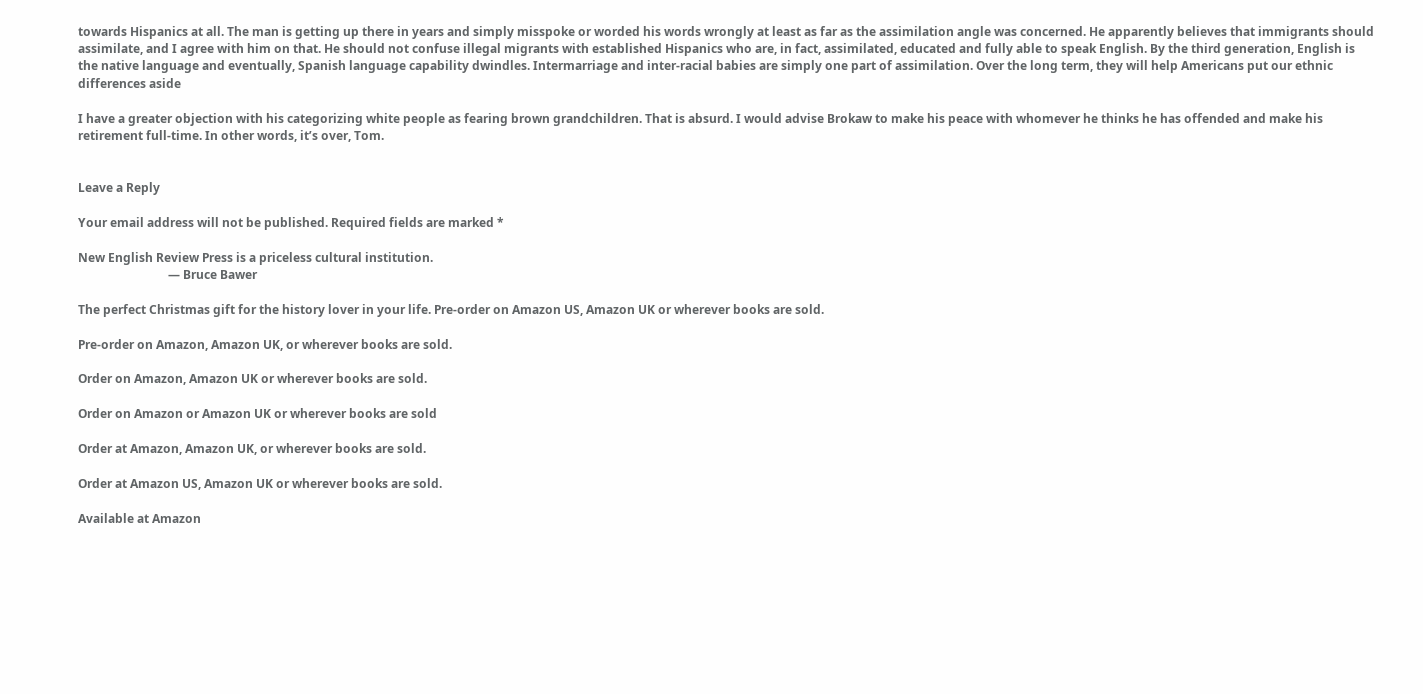towards Hispanics at all. The man is getting up there in years and simply misspoke or worded his words wrongly at least as far as the assimilation angle was concerned. He apparently believes that immigrants should assimilate, and I agree with him on that. He should not confuse illegal migrants with established Hispanics who are, in fact, assimilated, educated and fully able to speak English. By the third generation, English is the native language and eventually, Spanish language capability dwindles. Intermarriage and inter-racial babies are simply one part of assimilation. Over the long term, they will help Americans put our ethnic differences aside

I have a greater objection with his categorizing white people as fearing brown grandchildren. That is absurd. I would advise Brokaw to make his peace with whomever he thinks he has offended and make his retirement full-time. In other words, it’s over, Tom.


Leave a Reply

Your email address will not be published. Required fields are marked *

New English Review Press is a priceless cultural institution.
                              — Bruce Bawer

The perfect Christmas gift for the history lover in your life. Pre-order on Amazon US, Amazon UK or wherever books are sold.

Pre-order on Amazon, Amazon UK, or wherever books are sold.

Order on Amazon, Amazon UK or wherever books are sold.

Order on Amazon or Amazon UK or wherever books are sold

Order at Amazon, Amazon UK, or wherever books are sold.

Order at Amazon US, Amazon UK or wherever books are sold.

Available at Amazon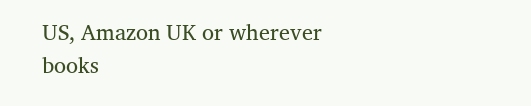US, Amazon UK or wherever books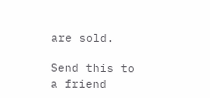are sold.

Send this to a friend